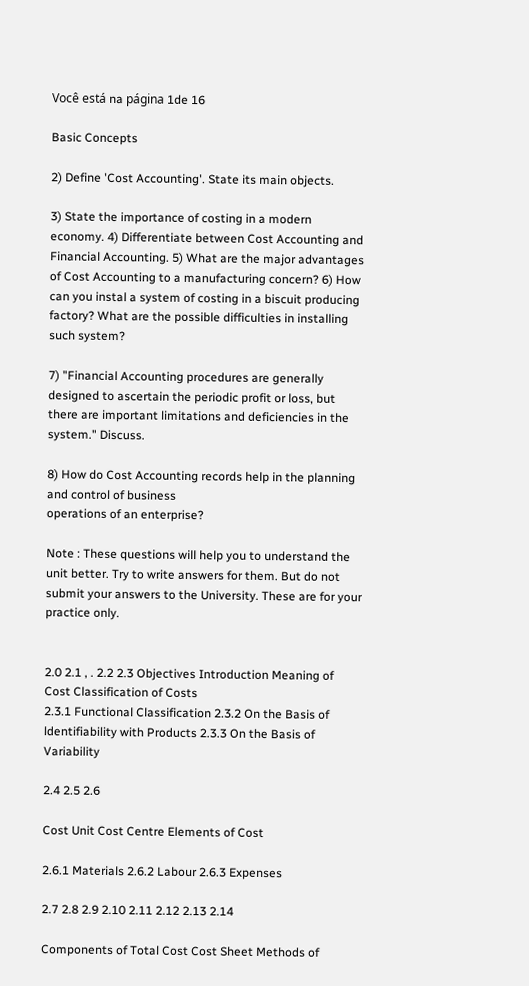Você está na página 1de 16

Basic Concepts

2) Define 'Cost Accounting'. State its main objects.

3) State the importance of costing in a modern economy. 4) Differentiate between Cost Accounting and Financial Accounting. 5) What are the major advantages of Cost Accounting to a manufacturing concern? 6) How can you instal a system of costing in a biscuit producing factory? What are the possible difficulties in installing such system?

7) "Financial Accounting procedures are generally designed to ascertain the periodic profit or loss, but there are important limitations and deficiencies in the system." Discuss.

8) How do Cost Accounting records help in the planning and control of business
operations of an enterprise?

Note : These questions will help you to understand the unit better. Try to write answers for them. But do not submit your answers to the University. These are for your practice only.


2.0 2.1 , . 2.2 2.3 Objectives Introduction Meaning of Cost Classification of Costs
2.3.1 Functional Classification 2.3.2 On the Basis of ldentifiability with Products 2.3.3 On the Basis of Variability

2.4 2.5 2.6

Cost Unit Cost Centre Elements of Cost

2.6.1 Materials 2.6.2 Labour 2.6.3 Expenses

2.7 2.8 2.9 2.10 2.11 2.12 2.13 2.14

Components of Total Cost Cost Sheet Methods of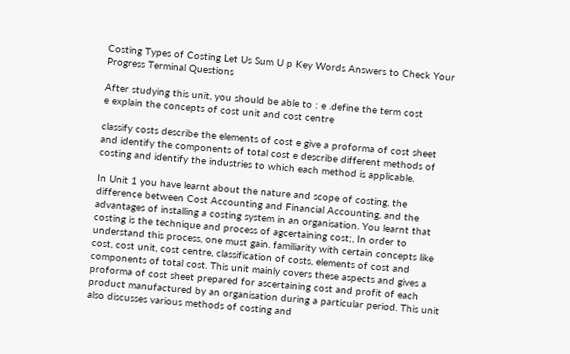Costing Types of Costing Let Us Sum U p Key Words Answers to Check Your Progress Terminal Questions

After studying this unit, you should be able to : e .define the term cost
e explain the concepts of cost unit and cost centre

classify costs describe the elements of cost e give a proforma of cost sheet and identify the components of total cost e describe different methods of costing and identify the industries to which each method is applicable.

In Unit 1 you have learnt about the nature and scope of costing, the difference between Cost Accounting and Financial Accounting, and the advantages of installing a costing system in an organisation. You learnt that costing is the technique and process of agcertaining cost;, In order to understand this process, one must gain. familiarity with certain concepts like cost, cost unit, cost centre, classification of costs, elements of cost and components of total cost. This unit mainly covers these aspects and gives a proforma of cost sheet prepared for ascertaining cost and profit of each product manufactured by an organisation during a particular period. This unit also discusses various methods of costing and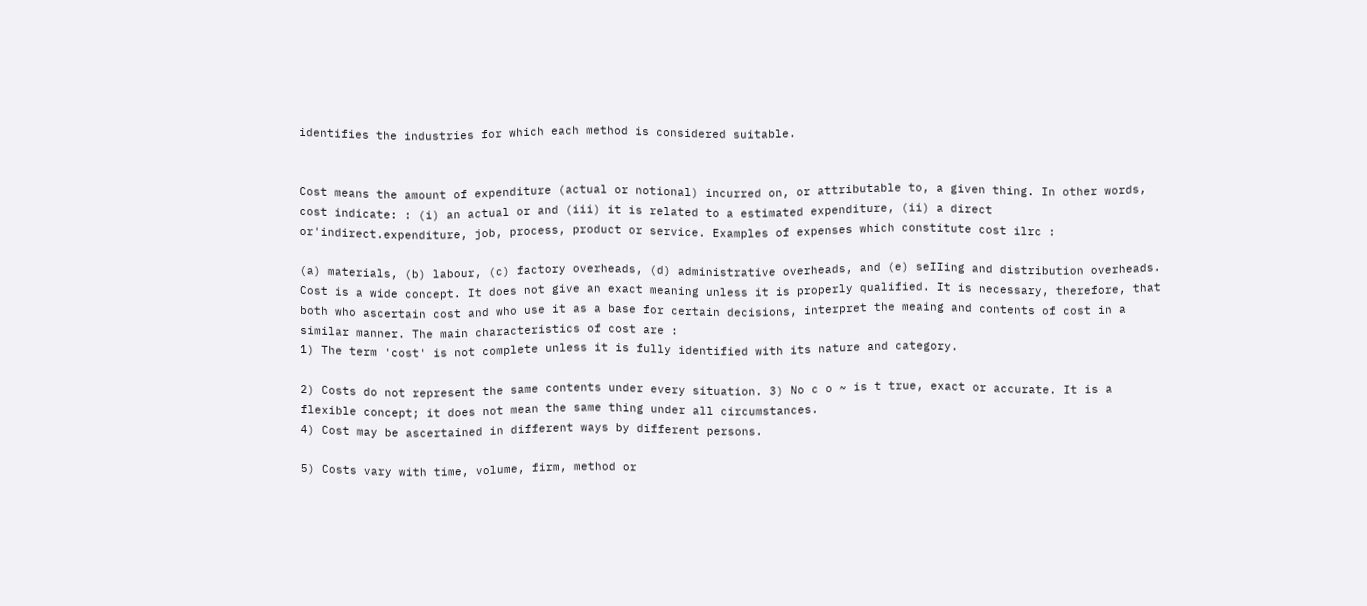identifies the industries for which each method is considered suitable.


Cost means the amount of expenditure (actual or notional) incurred on, or attributable to, a given thing. In other words, cost indicate: : (i) an actual or and (iii) it is related to a estimated expenditure, (ii) a direct or'indirect.expenditure, job, process, product or service. Examples of expenses which constitute cost ilrc :

(a) materials, (b) labour, (c) factory overheads, (d) administrative overheads, and (e) seIIing and distribution overheads. Cost is a wide concept. It does not give an exact meaning unless it is properly qualified. It is necessary, therefore, that both who ascertain cost and who use it as a base for certain decisions, interpret the meaing and contents of cost in a similar manner. The main characteristics of cost are :
1) The term 'cost' is not complete unless it is fully identified with its nature and category.

2) Costs do not represent the same contents under every situation. 3) No c o ~ is t true, exact or accurate. It is a flexible concept; it does not mean the same thing under all circumstances.
4) Cost may be ascertained in different ways by different persons.

5) Costs vary with time, volume, firm, method or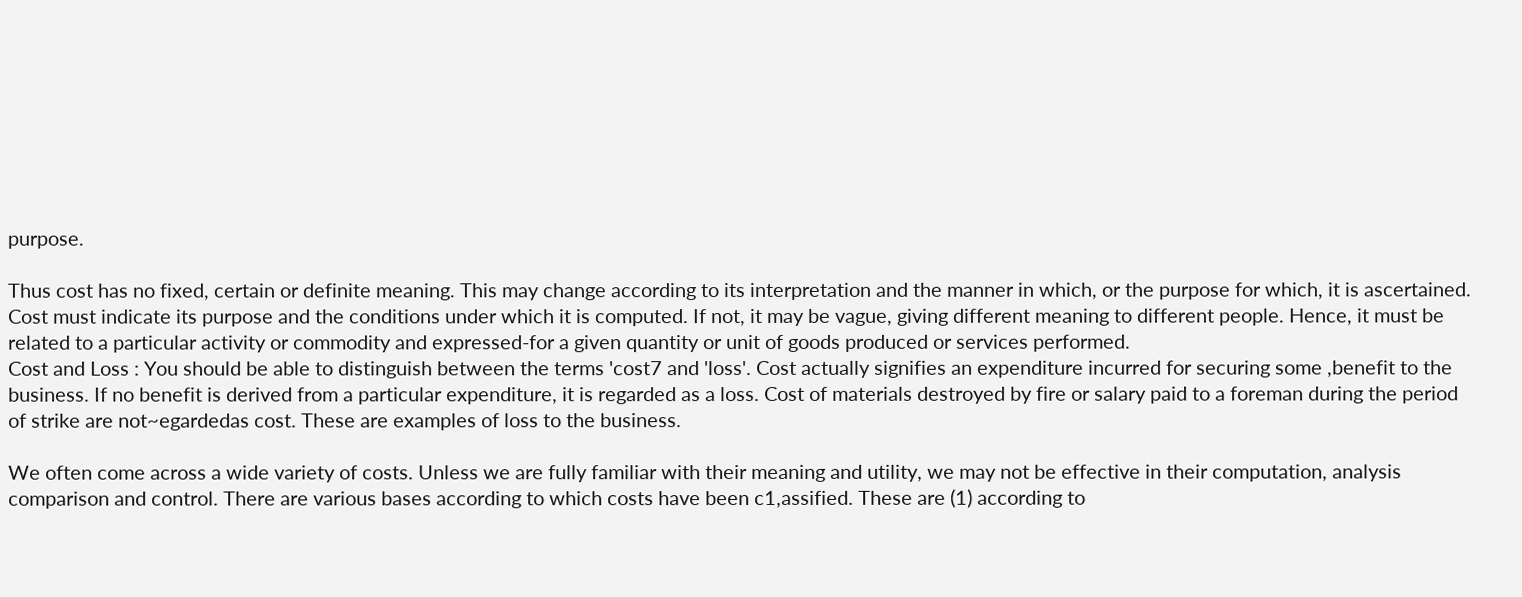purpose.

Thus cost has no fixed, certain or definite meaning. This may change according to its interpretation and the manner in which, or the purpose for which, it is ascertained. Cost must indicate its purpose and the conditions under which it is computed. If not, it may be vague, giving different meaning to different people. Hence, it must be related to a particular activity or commodity and expressed-for a given quantity or unit of goods produced or services performed.
Cost and Loss : You should be able to distinguish between the terms 'cost7 and 'loss'. Cost actually signifies an expenditure incurred for securing some ,benefit to the business. If no benefit is derived from a particular expenditure, it is regarded as a loss. Cost of materials destroyed by fire or salary paid to a foreman during the period of strike are not~egardedas cost. These are examples of loss to the business.

We often come across a wide variety of costs. Unless we are fully familiar with their meaning and utility, we may not be effective in their computation, analysis comparison and control. There are various bases according to which costs have been c1,assified. These are (1) according to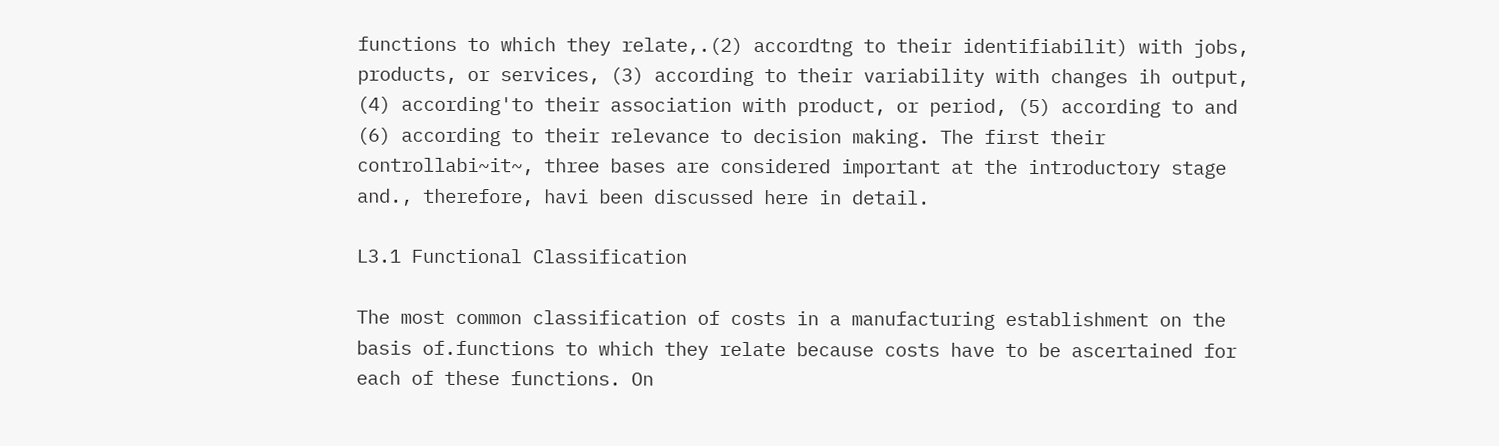functions to which they relate,.(2) accordtng to their identifiabilit) with jobs, products, or services, (3) according to their variability with changes ih output, (4) according'to their association with product, or period, (5) according to and (6) according to their relevance to decision making. The first their controllabi~it~, three bases are considered important at the introductory stage and., therefore, havi been discussed here in detail.

L3.1 Functional Classification

The most common classification of costs in a manufacturing establishment on the basis of.functions to which they relate because costs have to be ascertained for each of these functions. On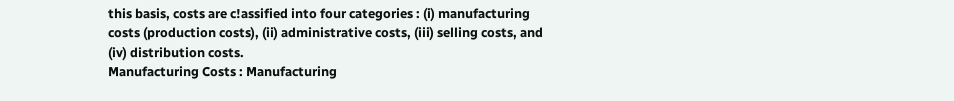this basis, costs are c!assified into four categories : (i) manufacturing costs (production costs), (ii) administrative costs, (iii) selling costs, and (iv) distribution costs.
Manufacturing Costs : Manufacturing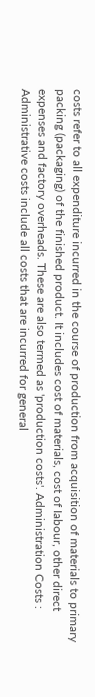costs refer to all expenditure incurred in the course of production from acquisition of materials to primary packing (packaging) of the finished product. It includes cost of materials, cost of Iabour, other direct expenses and factory overheads. These are also termed as 'production costs'. Administration Costs : Administrative costs include all costs that are incurred for general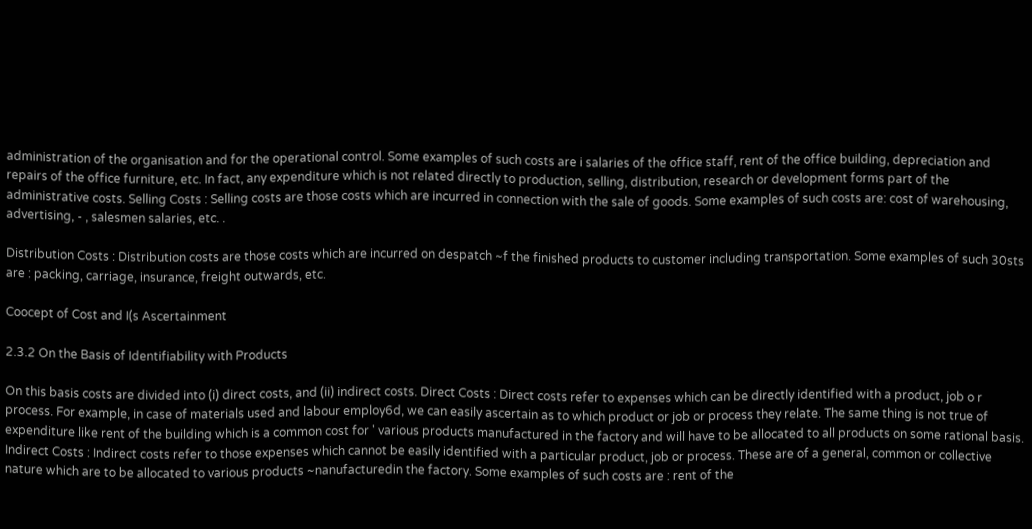administration of the organisation and for the operational control. Some examples of such costs are i salaries of the office staff, rent of the office building, depreciation and repairs of the office furniture, etc. In fact, any expenditure which is not related directly to production, selling, distribution, research or development forms part of the administrative costs. Selling Costs : Selling costs are those costs which are incurred in connection with the sale of goods. Some examples of such costs are: cost of warehousing, advertising, - , salesmen salaries, etc. .

Distribution Costs : Distribution costs are those costs which are incurred on despatch ~f the finished products to customer including transportation. Some examples of such 30sts are : packing, carriage, insurance, freight outwards, etc.

Coocept of Cost and I(s Ascertainment

2.3.2 On the Basis of Identifiability with Products

On this basis costs are divided into (i) direct costs, and (ii) indirect costs. Direct Costs : Direct costs refer to expenses which can be directly identified with a product, job o r process. For example, in case of materials used and labour employ6d, we can easily ascertain as to which product or job or process they relate. The same thing is not true of expenditure like rent of the building which is a common cost for ' various products manufactured in the factory and will have to be allocated to all products on some rational basis. Indirect Costs : Indirect costs refer to those expenses which cannot be easily identified with a particular product, job or process. These are of a general, common or collective nature which are to be allocated to various products ~nanufacturedin the factory. Some examples of such costs are : rent of the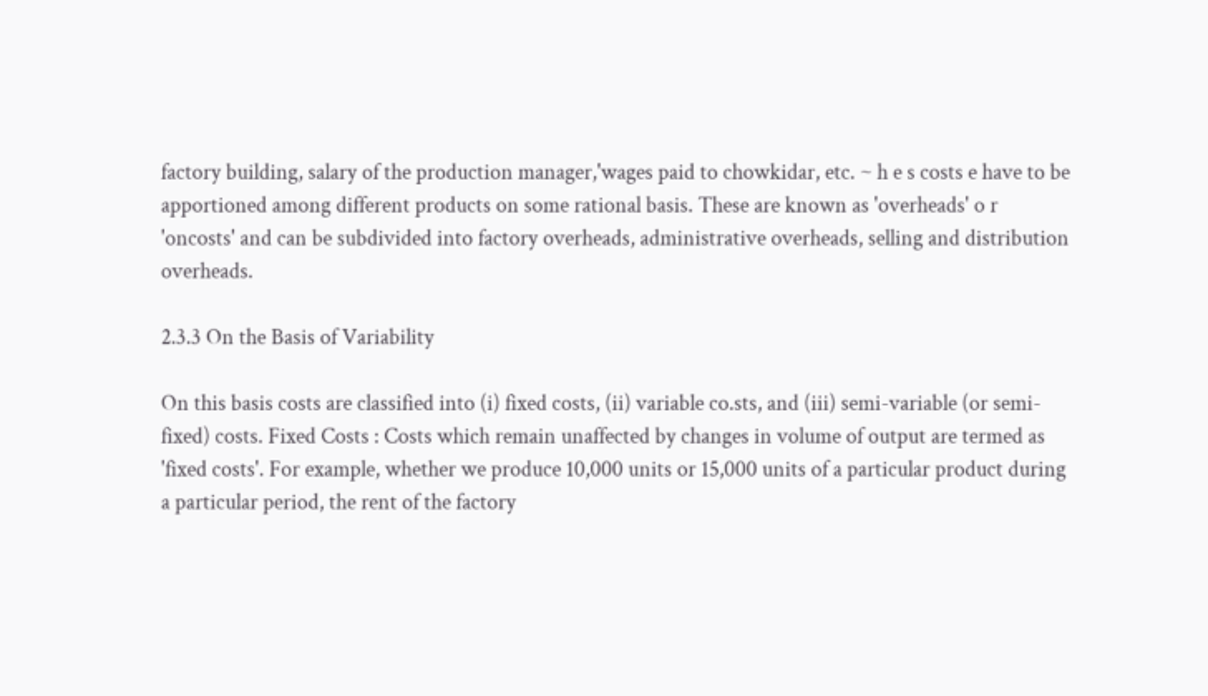factory building, salary of the production manager,'wages paid to chowkidar, etc. ~ h e s costs e have to be apportioned among different products on some rational basis. These are known as 'overheads' o r 'oncosts' and can be subdivided into factory overheads, administrative overheads, selling and distribution overheads.

2.3.3 On the Basis of Variability

On this basis costs are classified into (i) fixed costs, (ii) variable co.sts, and (iii) semi-variable (or semi-fixed) costs. Fixed Costs : Costs which remain unaffected by changes in volume of output are termed as 'fixed costs'. For example, whether we produce 10,000 units or 15,000 units of a particular product during a particular period, the rent of the factory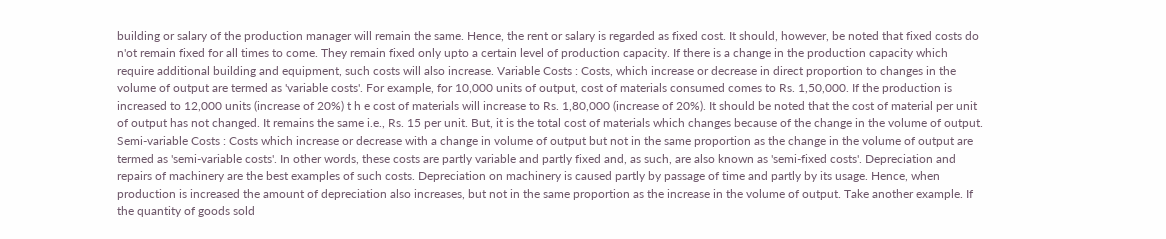building or salary of the production manager will remain the same. Hence, the rent or salary is regarded as fixed cost. It should, however, be noted that fixed costs do n'ot remain fixed for all times to come. They remain fixed only upto a certain level of production capacity. If there is a change in the production capacity which require additional building and equipment, such costs will also increase. Variable Costs : Costs, which increase or decrease in direct proportion to changes in the volume of output are termed as 'variable costs'. For example, for 10,000 units of output, cost of materials consumed comes to Rs. 1,50,000. If the production is increased to 12,000 units (increase of 20%) t h e cost of materials will increase to Rs. 1,80,000 (increase of 20%). It should be noted that the cost of material per unit of output has not changed. It remains the same i.e., Rs. 15 per unit. But, it is the total cost of materials which changes because of the change in the volume of output. Semi-variable Costs : Costs which increase or decrease with a change in volume of output but not in the same proportion as the change in the volume of output are termed as 'semi-variable costs'. In other words, these costs are partly variable and partly fixed and, as such, are also known as 'semi-fixed costs'. Depreciation and repairs of machinery are the best examples of such costs. Depreciation on machinery is caused partly by passage of time and partly by its usage. Hence, when production is increased the amount of depreciation also increases, but not in the same proportion as the increase in the volume of output. Take another example. If the quantity of goods sold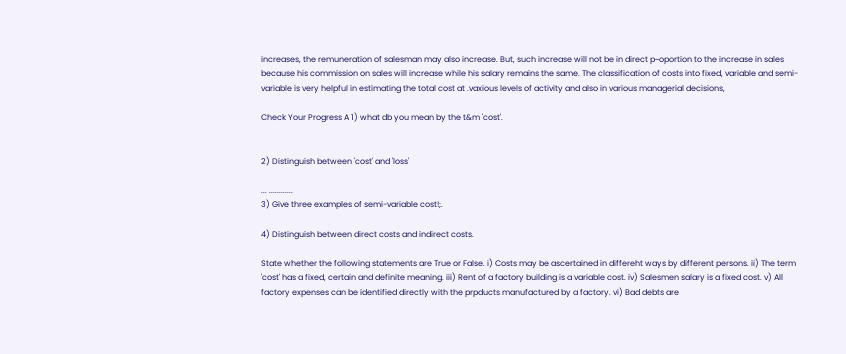increases, the remuneration of salesman may also increase. But, such increase will not be in direct p~oportion to the increase in sales because his commission on sales will increase while his salary remains the same. The classification of costs into fixed, variable and semi-variable is very helpful in estimating the total cost at .vaxious levels of activity and also in various managerial decisions,

Check Your Progress A 1) what db you mean by the t&m 'cost'.


2) Distinguish between 'cost' and 'loss'

... ............
3) Give three examples of semi-variable cost!;.

4) Distinguish between direct costs and indirect costs.

State whether the following statements are True or False. i) Costs may be ascertained in differeht ways by different persons. ii) The term 'cost' has a fixed, certain and definite meaning. iii) Rent of a factory building is a variable cost. iv) Salesmen salary is a fixed cost. v) All factory expenses can be identified directly with the prpducts manufactured by a factory. vi) Bad debts are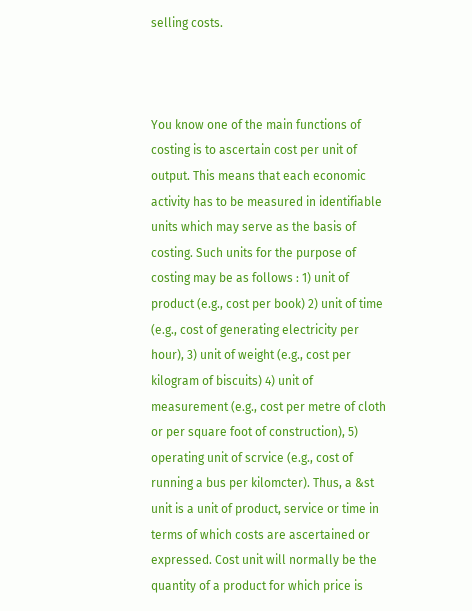selling costs.



You know one of the main functions of costing is to ascertain cost per unit of output. This means that each economic activity has to be measured in identifiable units which may serve as the basis of costing. Such units for the purpose of costing may be as follows : 1) unit of product (e.g., cost per book) 2) unit of time (e.g., cost of generating electricity per hour), 3) unit of weight (e.g., cost per kilogram of biscuits) 4) unit of measurement (e.g., cost per metre of cloth or per square foot of construction), 5) operating unit of scrvice (e.g., cost of running a bus per kilomcter). Thus, a &st unit is a unit of product, service or time in terms of which costs are ascertained or expressed. Cost unit will normally be the quantity of a product for which price is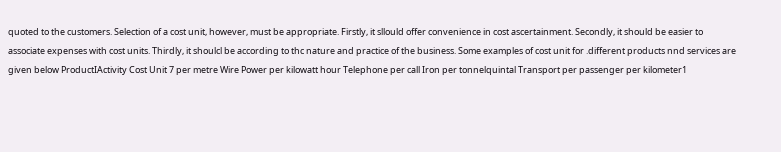quoted to the customers. Selection of a cost unit, however, must be appropriate. Firstly, it sllould offer convenience in cost ascertainment. Secondly, it should be easier to associate expenses with cost units. Thirdly, it shoulcl be according to thc nature and practice of the business. Some examples of cost unit for .different products nnd services are given below ProductIActivity Cost Unit 7 per metre Wire Power per kilowatt hour Telephone per call Iron per tonnelquintal Transport per passenger per kilometer1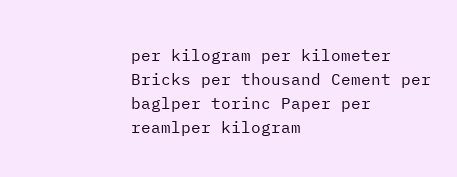per kilogram per kilometer Bricks per thousand Cement per baglper torinc Paper per reamlper kilogram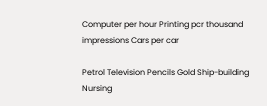Computer per hour Printing pcr thousand impressions Cars per car

Petrol Television Pencils Gold Ship-building Nursing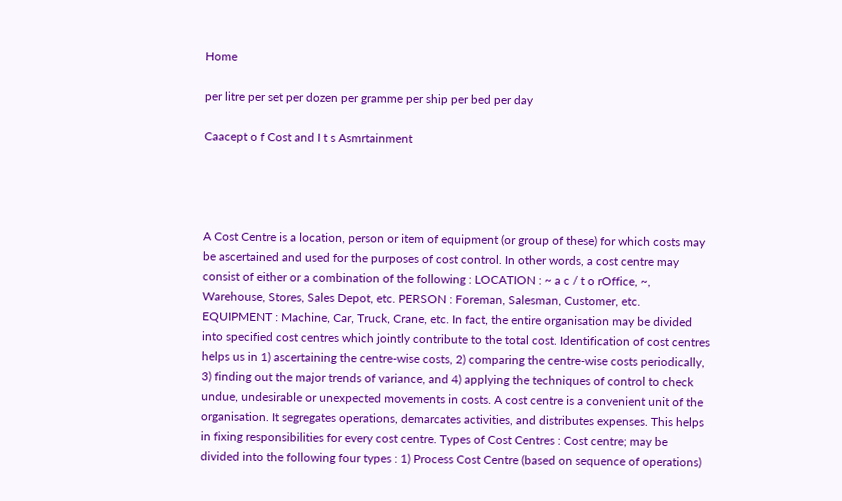Home

per litre per set per dozen per gramme per ship per bed per day

Caacept o f Cost and I t s Asmrtainment




A Cost Centre is a location, person or item of equipment (or group of these) for which costs may be ascertained and used for the purposes of cost control. In other words, a cost centre may consist of either or a combination of the following : LOCATION : ~ a c / t o rOffice, ~, Warehouse, Stores, Sales Depot, etc. PERSON : Foreman, Salesman, Customer, etc. EQUIPMENT : Machine, Car, Truck, Crane, etc. In fact, the entire organisation may be divided into specified cost centres which jointly contribute to the total cost. Identification of cost centres helps us in 1) ascertaining the centre-wise costs, 2) comparing the centre-wise costs periodically, 3) finding out the major trends of variance, and 4) applying the techniques of control to check undue, undesirable or unexpected movements in costs. A cost centre is a convenient unit of the organisation. It segregates operations, demarcates activities, and distributes expenses. This helps in fixing responsibilities for every cost centre. Types of Cost Centres : Cost centre; may be divided into the following four types : 1) Process Cost Centre (based on sequence of operations)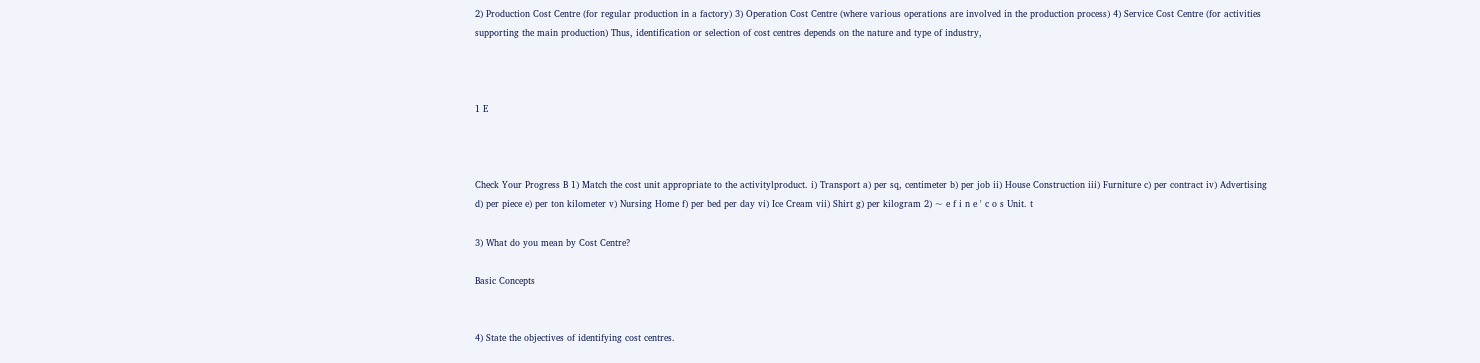2) Production Cost Centre (for regular production in a factory) 3) Operation Cost Centre (where various operations are involved in the production process) 4) Service Cost Centre (for activities supporting the main production) Thus, identification or selection of cost centres depends on the nature and type of industry,



1 E



Check Your Progress B 1) Match the cost unit appropriate to the activitylproduct. i) Transport a) per sq, centimeter b) per job ii) House Construction iii) Furniture c) per contract iv) Advertising d) per piece e) per ton kilometer v) Nursing Home f) per bed per day vi) Ice Cream vii) Shirt g) per kilogram 2) ~ e f i n e ' c o s Unit. t

3) What do you mean by Cost Centre?

Basic Concepts


4) State the objectives of identifying cost centres.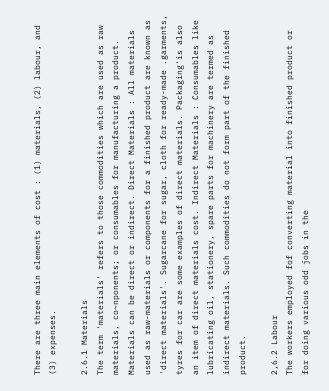There are three main elements of cost : (1) materials, (2) labour, and (3) expenses.

2.6.1 Materials
The term 'materials' refers to those commodities which are used as raw materials, co~nponents; or consumables for manufacturing a product. Materials can be direct or indirect. Direct Materials : All materials used as raw-materials or components for a finished product are known as 'direct materials'. Sugarcane for sugar, cloth for ready-made .garments, tyres for car are some examples of direct materials. Packaging'is also an item of direct materials cost. Indirect Materials : Consumables like lubricating oil, stationery, spare parts for machinery are termed as indirect materials. Such commodities do not form part of the finished product.

2,6.2 Labour
The workers employed fof converting material into finished product or for doing various odd jobs in the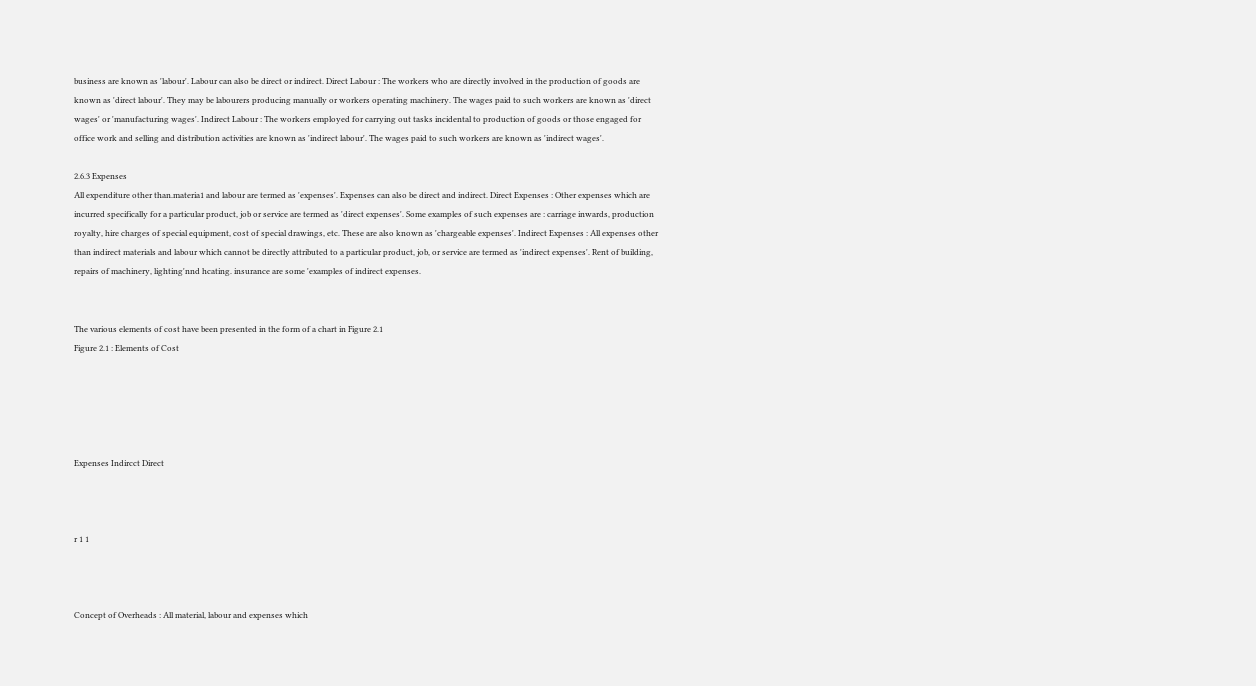business are known as 'labour'. Labour can also be direct or indirect. Direct Labour : The workers who are directly involved in the production of goods are known as 'direct labour'. They may be labourers producing manually or workers operating machinery. The wages paid to such workers are known as 'direct wages' or 'manufacturing wages'. Indirect Labour : The workers employed for carrying out tasks incidental to production of goods or those engaged for office work and selling and distribution activities are known as 'indirect labour'. The wages paid to such workers are known as 'indirect wages'.

2.6.3 Expenses
All expenditure other than.materia1 and labour are termed as 'expenses'. Expenses can also be direct and indirect. Direct Expenses : Other expenses which are incurred specifically for a particular product, job or service are termed as 'direct expenses'. Some examples of such expenses are : carriage inwards, production royalty, hire charges of special equipment, cost of special drawings, etc. These are also known as 'chargeable expenses'. Indirect Expenses : All expenses other than indirect materials and labour which cannot be directly attributed to a particular product, job, or service are termed as 'indirect expenses'. Rent of building, repairs of machinery, lighting'nnd hcating. insurance are some 'examples of indirect expenses.


The various elements of cost have been presented in the form of a chart in Figure 2.1
Figure 2.1 : Elements of Cost





Expenses Indircct Direct



r 1 1



Concept of Overheads : All material, labour and expenses which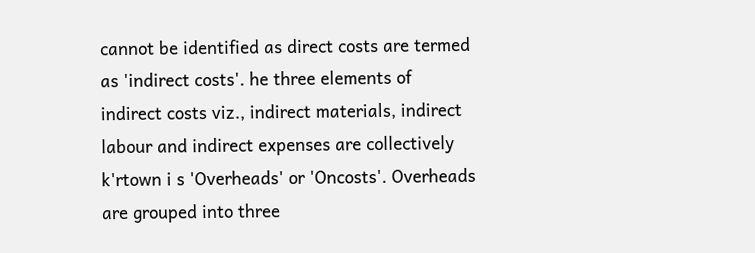cannot be identified as direct costs are termed as 'indirect costs'. he three elements of indirect costs viz., indirect materials, indirect labour and indirect expenses are collectively k'rtown i s 'Overheads' or 'Oncosts'. Overheads are grouped into three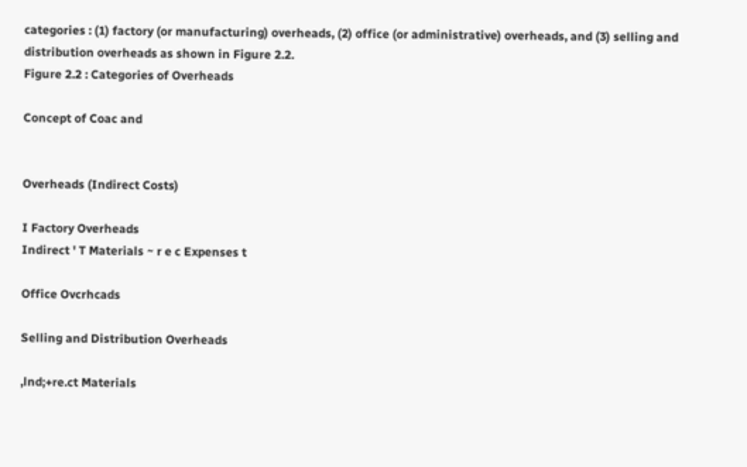categories : (1) factory (or manufacturing) overheads, (2) office (or administrative) overheads, and (3) selling and distribution overheads as shown in Figure 2.2.
Figure 2.2 : Categories of Overheads

Concept of Coac and


Overheads (Indirect Costs)

I Factory Overheads
Indirect ' T Materials ~ r e c Expenses t

Office Ovcrhcads

Selling and Distribution Overheads

,lnd;+re.ct Materials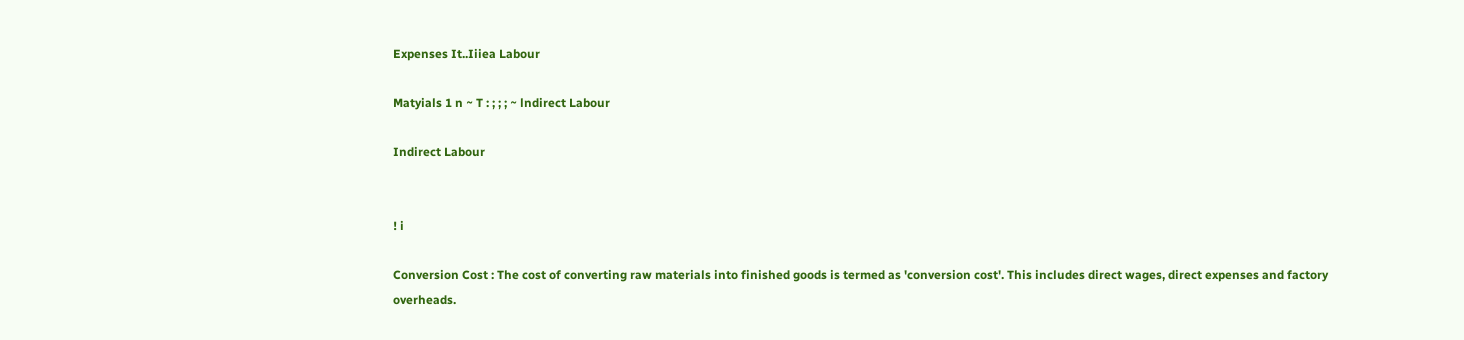Expenses It..Iiiea Labour

Matyials 1 n ~ T : ; ; ; ~ lndirect Labour

Indirect Labour


! i

Conversion Cost : The cost of converting raw materials into finished goods is termed as 'conversion cost'. This includes direct wages, direct expenses and factory overheads.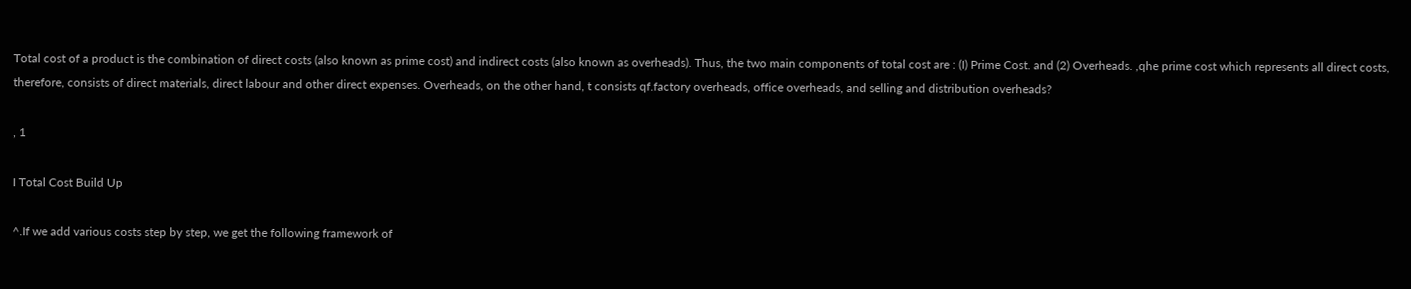Total cost of a product is the combination of direct costs (also known as prime cost) and indirect costs (also known as overheads). Thus, the two main components of total cost are : (I) Prime Cost. and (2) Overheads. ,qhe prime cost which represents all direct costs, therefore, consists of direct materials, direct labour and other direct expenses. Overheads, on the other hand, t consists qf.factory overheads, office overheads, and selling and distribution overheads?

, 1

I Total Cost Build Up

^.If we add various costs step by step, we get the following framework of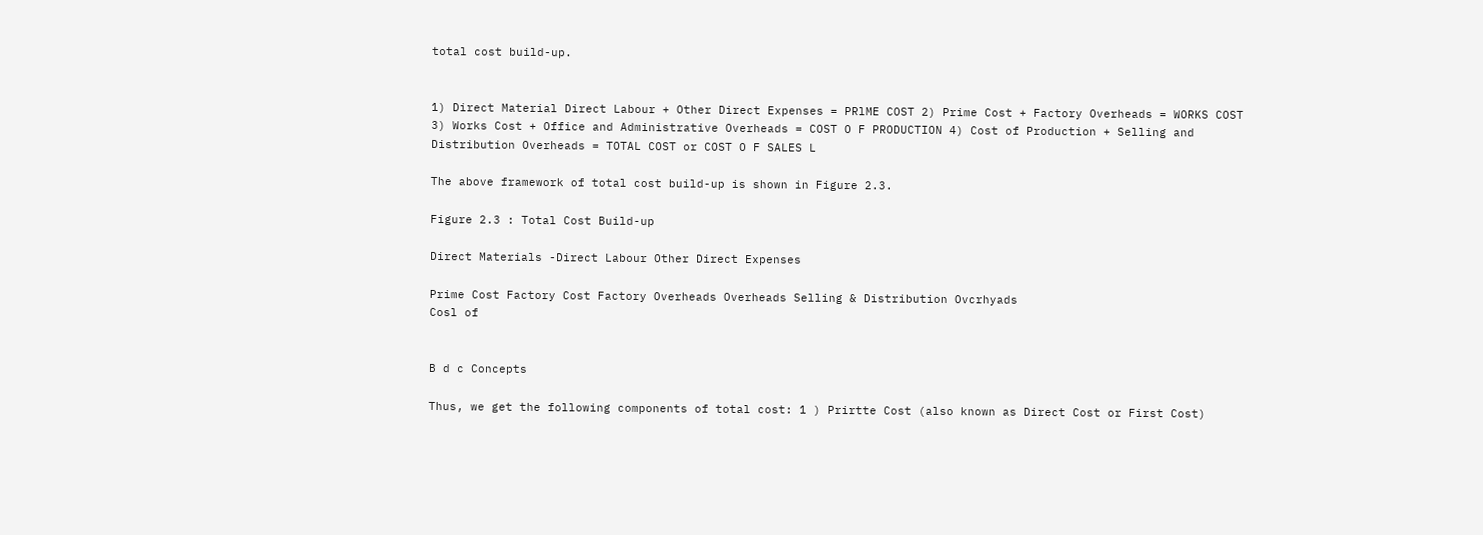total cost build-up.


1) Direct Material Direct Labour + Other Direct Expenses = PRlME COST 2) Prime Cost + Factory Overheads = WORKS COST 3) Works Cost + Office and Administrative Overheads = COST O F PRODUCTION 4) Cost of Production + Selling and Distribution Overheads = TOTAL COST or COST O F SALES L

The above framework of total cost build-up is shown in Figure 2.3.

Figure 2.3 : Total Cost Build-up

Direct Materials -Direct Labour Other Direct Expenses

Prime Cost Factory Cost Factory Overheads Overheads Selling & Distribution Ovcrhyads
Cosl of


B d c Concepts

Thus, we get the following components of total cost: 1 ) Prirtte Cost (also known as Direct Cost or First Cost)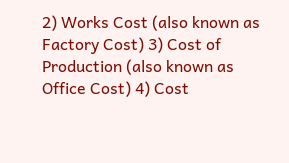2) Works Cost (also known as Factory Cost) 3) Cost of Production (also known as Office Cost) 4) Cost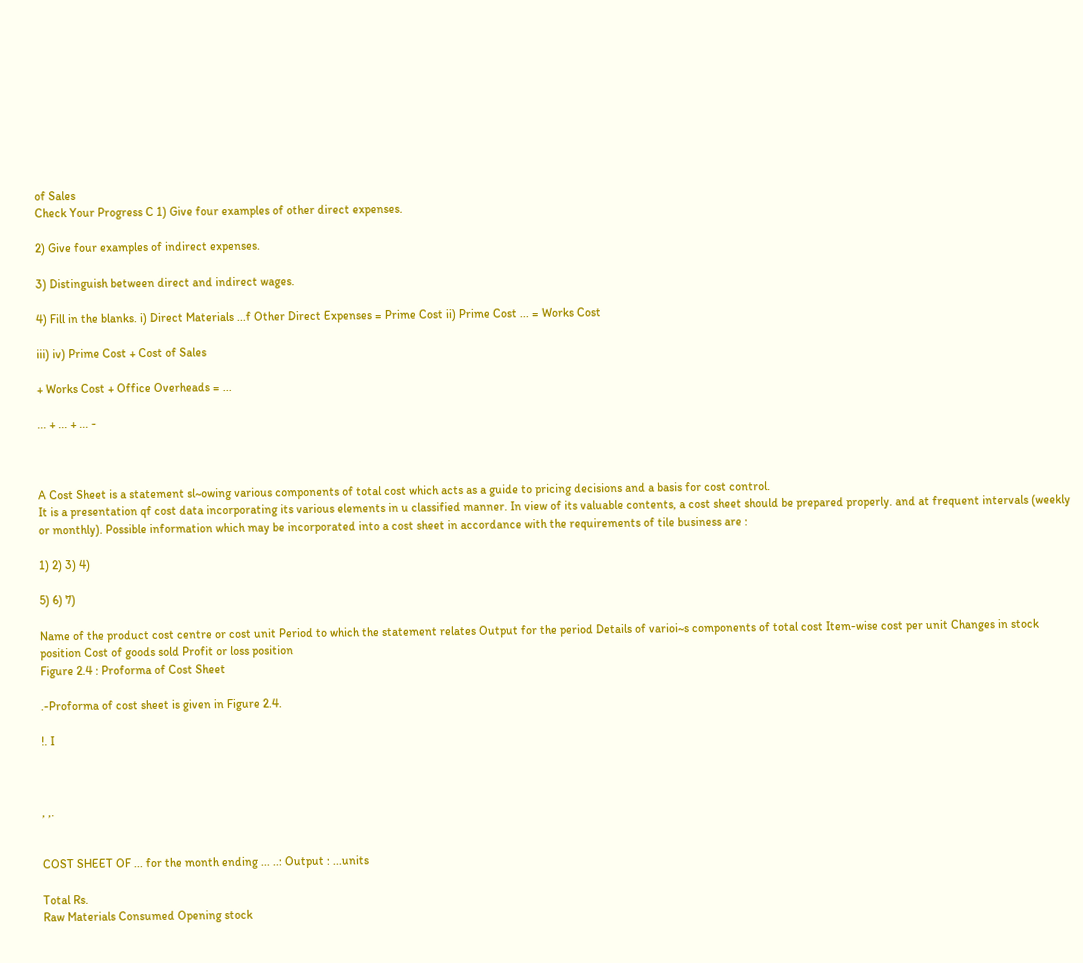of Sales
Check Your Progress C 1) Give four examples of other direct expenses.

2) Give four examples of indirect expenses.

3) Distinguish between direct and indirect wages.

4) Fill in the blanks. i) Direct Materials ...f Other Direct Expenses = Prime Cost ii) Prime Cost ... = Works Cost

iii) iv) Prime Cost + Cost of Sales

+ Works Cost + Office Overheads = ...

... + ... + ... -



A Cost Sheet is a statement sl~owing various components of total cost which acts as a guide to pricing decisions and a basis for cost control.
It is a presentation qf cost data incorporating its various elements in u classified manner. In view of its valuable contents, a cost sheet should be prepared properly. and at frequent intervals (weekly or monthly). Possible information which may be incorporated into a cost sheet in accordance with the requirements of tile business are :

1) 2) 3) 4)

5) 6) 7)

Name of the product cost centre or cost unit Period to which the statement relates Output for the period Details of varioi~s components of total cost Item-wise cost per unit Changes in stock position Cost of goods sold Profit or loss position
Figure 2.4 : Proforma of Cost Sheet

.-Proforma of cost sheet is given in Figure 2.4.

!. I



, ,.


COST SHEET OF ... for the month ending ... ..: Output : ...units

Total Rs.
Raw Materials Consumed Opening stock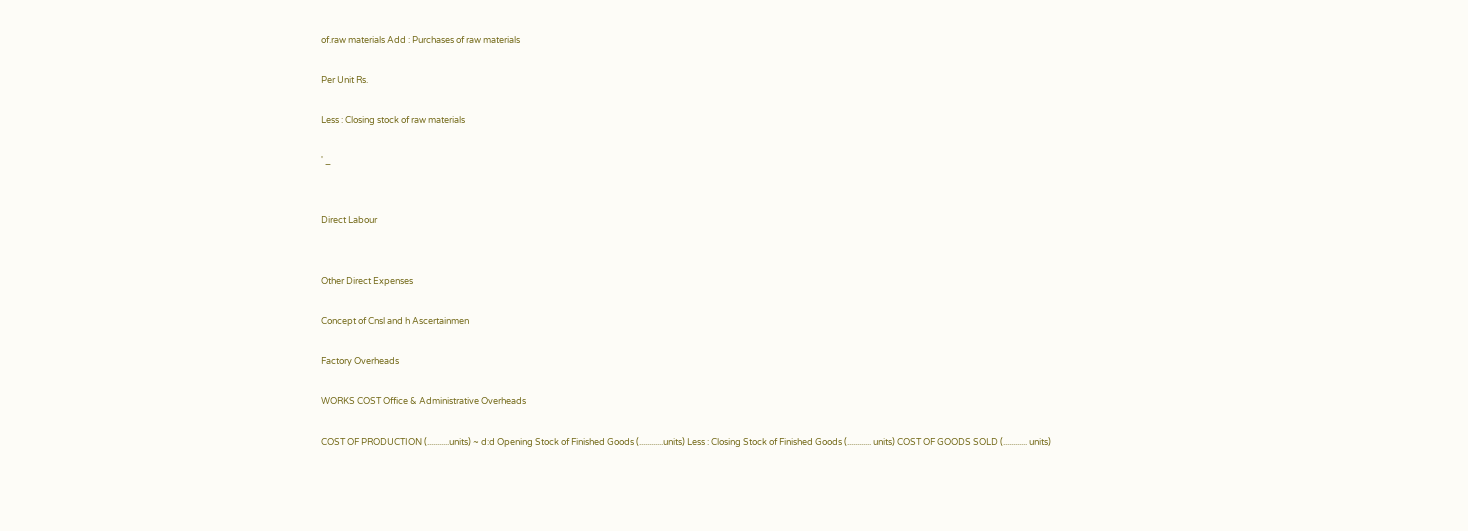of.raw materials Add : Purchases of raw materials

Per Unit Rs.

Less : Closing stock of raw materials

' _


Direct Labour


Other Direct Expenses

Concept of Cnsl and h Ascertainmen

Factory Overheads

WORKS COST Office & Administrative Overheads

COST OF PRODUCTION (...........units) ~ d:d Opening Stock of Finished Goods (............units) Less : Closing Stock of Finished Goods (............ units) COST OF GOODS SOLD (............ units)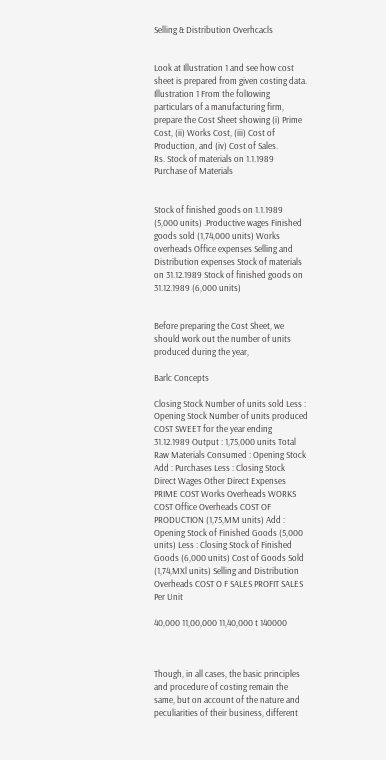Selling & Distribution Overhcacls


Look at Illustration 1 and see how cost sheet is prepared from given costing data.
Illustration 1 From the folIowing particulars of a manufacturing firm, prepare the Cost Sheet showing (i) Prime Cost, (ii) Works Cost, (iii) Cost of Production, and (iv) Cost of Sales.
Rs. Stock of materials on 1.1.1989 Purchase of Materials


Stock of finished goods on 1.1.1989 (5,000 units) .Productive wages Finished goods sold (1,74,000 units) Works overheads Office expenses Selling and Distribution expenses Stock of materials on 31.12.1989 Stock of finished goods on 31.12.1989 (6,000 units)


Before preparing the Cost Sheet, we should work out the number of units produced during the year,

Barlc Concepts

Closing Stock Number of units sold Less : Opening Stock Number of units produced COST SWEET for the year ending 31.12.1989 Output : 1,75,000 units Total Raw Materials Consumed : Opening Stock Add : Purchases Less : Closing Stock Direct Wages Other Direct Expenses PRIME COST Works Overheads WORKS COST Office Overheads COST OF PRODUCTION (1,75,MM units) Add : Opening Stock of Finished Goods (5,000 units) Less : Closing Stock of Finished Goods (6,000 units) Cost of Goods Sold (1,74,MXl units) Selling and Distribution Overheads COST O F SALES PROFIT SALES Per Unit

40,000 11,00,000 11,40,000 t 140000



Though, in all cases, the basic principles and procedure of costing remain the same, but on account of the nature and peculiarities of their business, different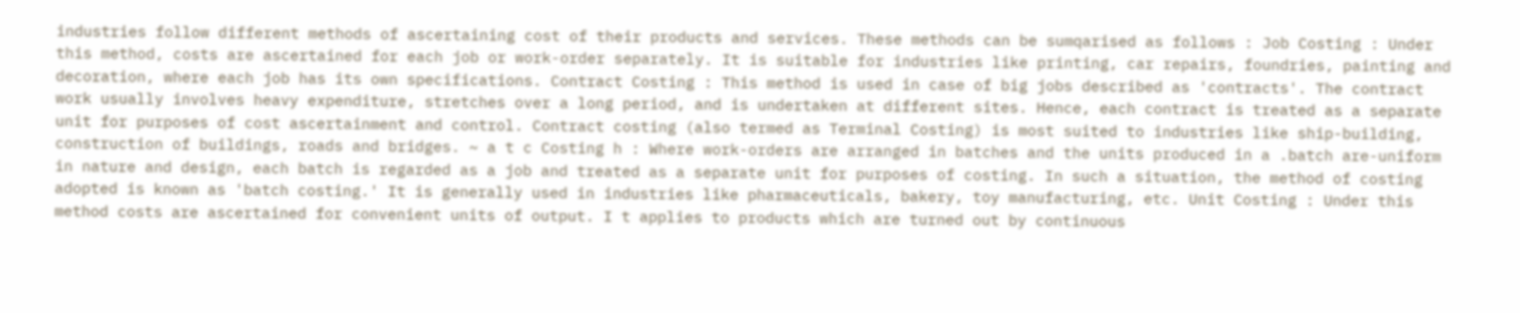industries follow different methods of ascertaining cost of their products and services. These methods can be sumqarised as follows : Job Costing : Under this method, costs are ascertained for each job or work-order separately. It is suitable for industries like printing, car repairs, foundries, painting and decoration, where each job has its own specifications. Contract Costing : This method is used in case of big jobs described as 'contracts'. The contract work usually involves heavy expenditure, stretches over a long period, and is undertaken at different sites. Hence, each contract is treated as a separate unit for purposes of cost ascertainment and control. Contract costing (also termed as Terminal Costing) is most suited to industries like ship-building, construction of buildings, roads and bridges. ~ a t c Costing h : Where work-orders are arranged in batches and the units produced in a .batch are-uniform in nature and design, each batch is regarded as a job and treated as a separate unit for purposes of costing. In such a situation, the method of costing adopted is known as 'batch costing.' It is generally used in industries like pharmaceuticals, bakery, toy manufacturing, etc. Unit Costing : Under this method costs are ascertained for convenient units of output. I t applies to products which are turned out by continuous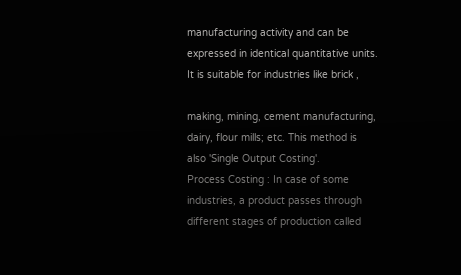manufacturing activity and can be expressed in identical quantitative units. It is suitable for industries like brick ,

making, mining, cement manufacturing, dairy, flour mills; etc. This method is also 'Single Output Costing'.
Process Costing : In case of some industries, a product passes through different stages of production called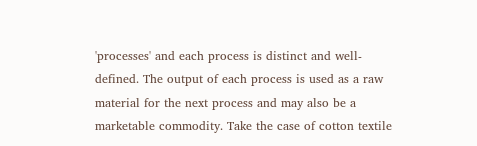'processes' and each process is distinct and well-defined. The output of each process is used as a raw material for the next process and may also be a marketable commodity. Take the case of cotton textile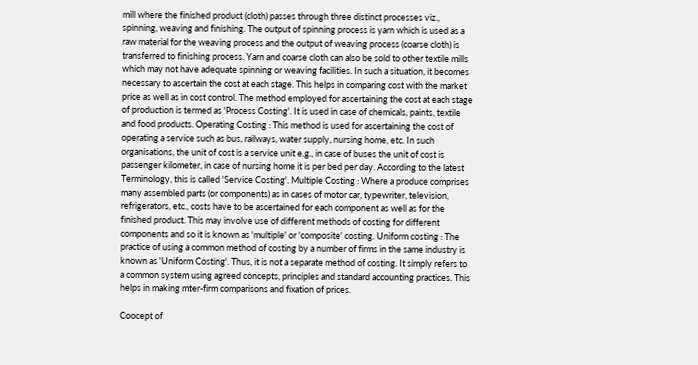mill where the finished product (cloth) passes through three distinct processes viz., spinning, weaving and finishing. The output of spinning process is yarn which is used as a raw material for the weaving process and the output of weaving process (coarse cloth) is transferred to finishing process. Yarn and coarse cloth can also be sold to other textile mills which may not have adequate spinning or weaving facilities. In such a situation, it becomes necessary to ascertain the cost at each stage. This helps in comparing cost with the market price as well as in cost control. The method employed for ascertaining the cost at each stage of production is termed as 'Process Costing'. It is used in case of chemicals, paints, textile and food products. Operating Costing : This method is used for ascertaining the cost of operating a service such as bus, railways, water supply, nursing home, etc. In such organisations, the unit of cost is a service unit e.g., in case of buses the unit of cost is passenger kilometer, in case of nursing home it is per bed per day. According to the latest Terminology, this is called 'Service Costing'. Multiple Costing : Where a produce comprises many assembled parts (or components) as in cases of motor car, typewriter, television, refrigerators, etc., costs have to be ascertained for each component as well as for the finished product. This may involve use of different methods of costing for different components and so it is known as 'multiple' or 'composite' costing. Uniform costing : The practice of using a common method of costing by a number of firms in the same industry is known as 'Uniform Costing'. Thus, it is not a separate method of costing. It simply refers to a common system using agreed concepts, principles and standard accounting practices. This helps in making mter-firm comparisons and fixation of prices.

Coocept of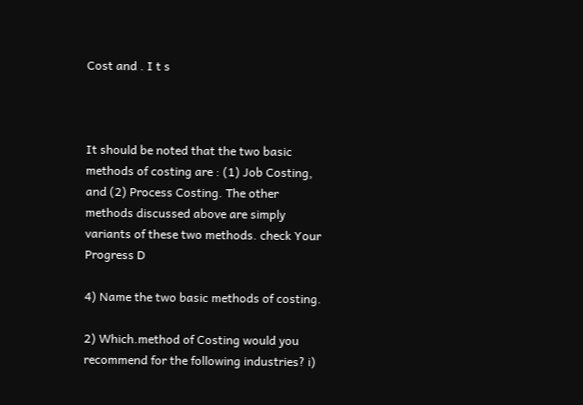Cost and . I t s



It should be noted that the two basic methods of costing are : (1) Job Costing, and (2) Process Costing. The other methods discussed above are simply variants of these two methods. check Your Progress D

4) Name the two basic methods of costing.

2) Which.method of Costing would you recommend for the following industries? i)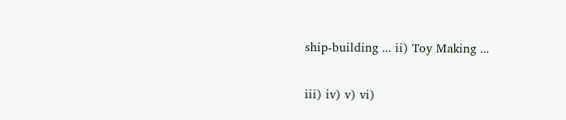ship-building ... ii) Toy Making ...

iii) iv) v) vi)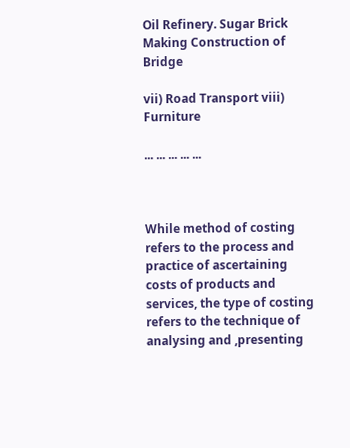Oil Refinery. Sugar Brick Making Construction of Bridge

vii) Road Transport viii) Furniture

... ... ... ... ...



While method of costing refers to the process and practice of ascertaining costs of products and services, the type of costing refers to the technique of analysing and ,presenting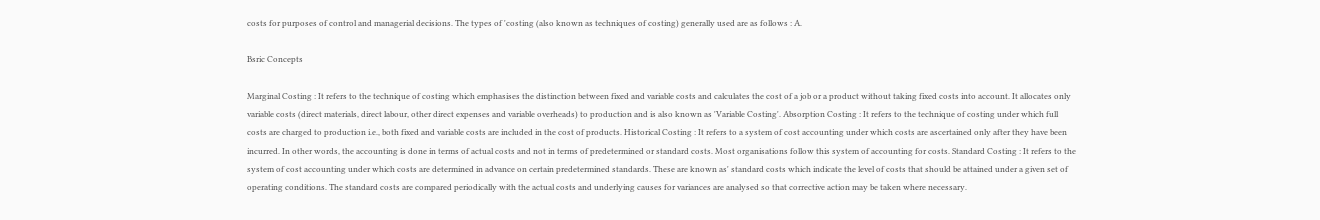costs for purposes of control and managerial decisions. The types of 'costing (also known as techniques of costing) generally used are as follows : A.

Bsric Concepts

Marginal Costing : It refers to the technique of costing which emphasises the distinction between fixed and variable costs and calculates the cost of a job or a product without taking fixed costs into account. It allocates only variable costs (direct materials, direct labour, other direct expenses and variable overheads) to production and is also known as 'Variable Costing'. Absorption Costing : It refers to the technique of costing under which full costs are charged to production i.e., both fixed and variable costs are included in the cost of products. Historical Costing : It refers to a system of cost accounting under which costs are ascertained only after they have been incurred. In other words, the accounting is done in terms of actual costs and not in terms of predetermined or standard costs. Most organisations follow this system of accounting for costs. Standard Costing : It refers to the system of cost accounting under which costs are determined in advance on certain predetermined standards. These are known as' standard costs which indicate the level of costs that should be attained under a given set of operating conditions. The standard costs are compared periodically with the actual costs and underlying causes for variances are analysed so that corrective action may be taken where necessary.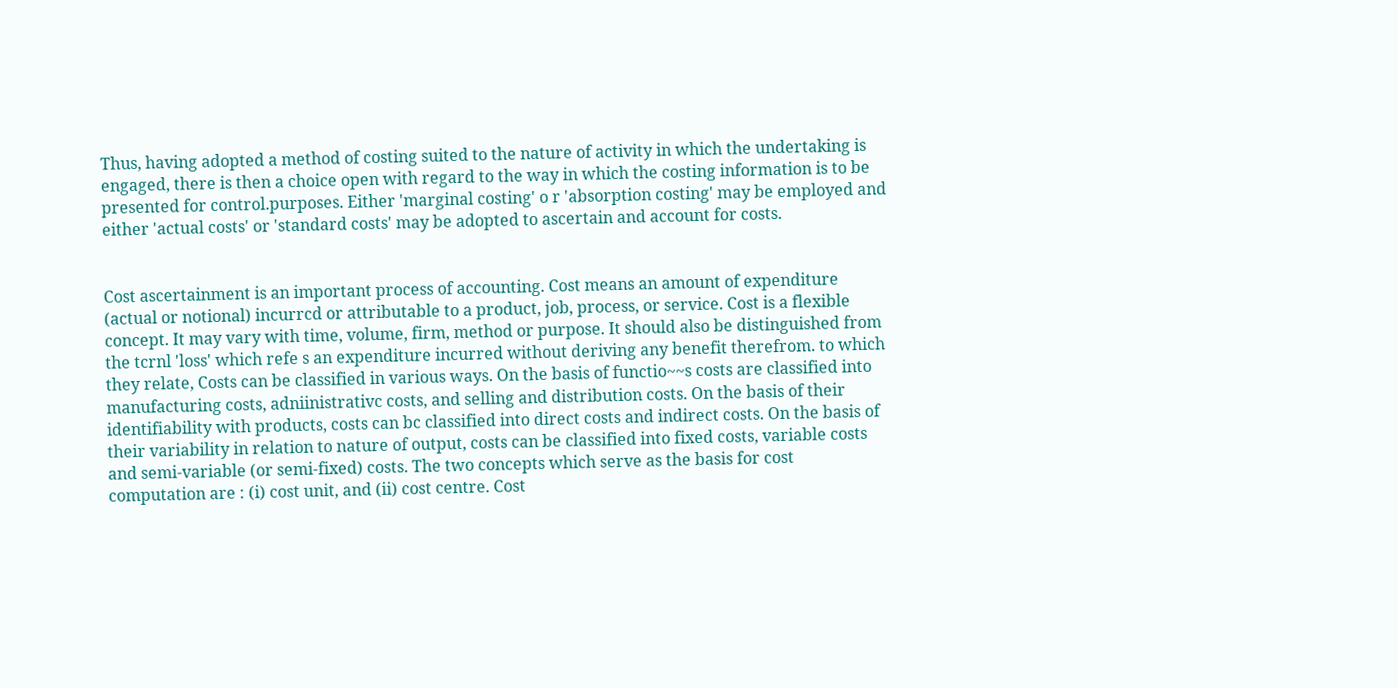Thus, having adopted a method of costing suited to the nature of activity in which the undertaking is engaged, there is then a choice open with regard to the way in which the costing information is to be presented for control.purposes. Either 'marginal costing' o r 'absorption costing' may be employed and either 'actual costs' or 'standard costs' may be adopted to ascertain and account for costs.


Cost ascertainment is an important process of accounting. Cost means an amount of expenditure (actual or notional) incurrcd or attributable to a product, job, process, or service. Cost is a flexible concept. It may vary with time, volume, firm, method or purpose. It should also be distinguished from the tcrnl 'loss' which refe s an expenditure incurred without deriving any benefit therefrom. to which they relate, Costs can be classified in various ways. On the basis of functio~~s costs are classified into manufacturing costs, adniinistrativc costs, and selling and distribution costs. On the basis of their identifiability with products, costs can bc classified into direct costs and indirect costs. On the basis of their variability in relation to nature of output, costs can be classified into fixed costs, variable costs and semi-variable (or semi-fixed) costs. The two concepts which serve as the basis for cost computation are : (i) cost unit, and (ii) cost centre. Cost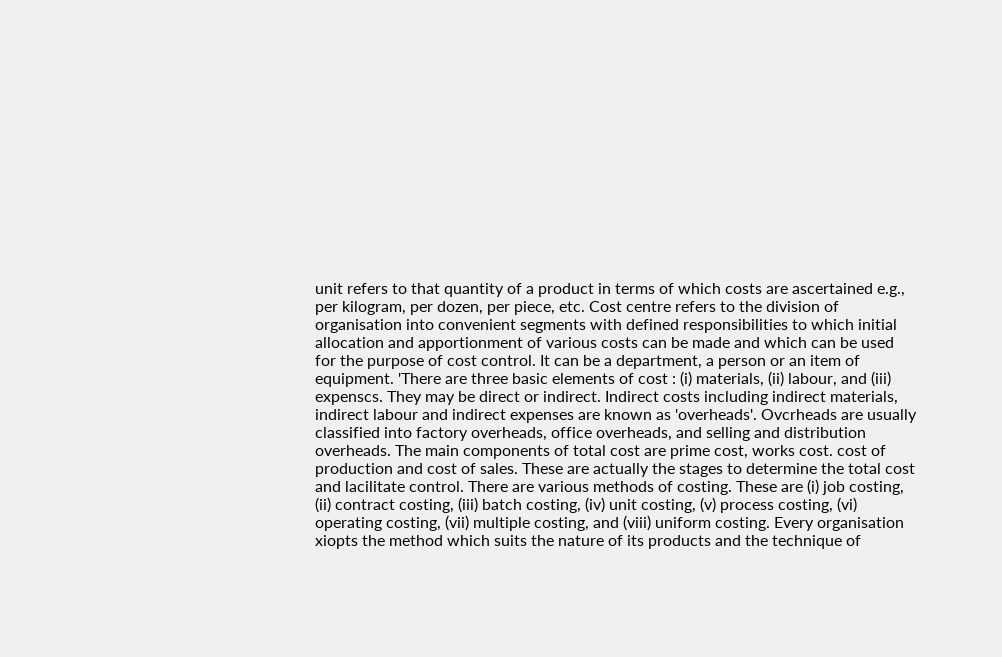unit refers to that quantity of a product in terms of which costs are ascertained e.g., per kilogram, per dozen, per piece, etc. Cost centre refers to the division of organisation into convenient segments with defined responsibilities to which initial allocation and apportionment of various costs can be made and which can be used for the purpose of cost control. It can be a department, a person or an item of equipment. 'There are three basic elements of cost : (i) materials, (ii) labour, and (iii) expenscs. They may be direct or indirect. Indirect costs including indirect materials, indirect labour and indirect expenses are known as 'overheads'. Ovcrheads are usually classified into factory overheads, office overheads, and selling and distribution overheads. The main components of total cost are prime cost, works cost. cost of production and cost of sales. These are actually the stages to determine the total cost and lacilitate control. There are various methods of costing. These are (i) job costing, (ii) contract costing, (iii) batch costing, (iv) unit costing, (v) process costing, (vi) operating costing, (vii) multiple costing, and (viii) uniform costing. Every organisation xiopts the method which suits the nature of its products and the technique of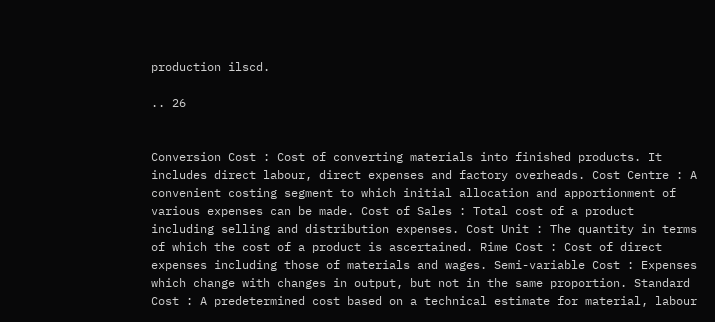production ilscd.

.. 26


Conversion Cost : Cost of converting materials into finished products. It includes direct labour, direct expenses and factory overheads. Cost Centre : A convenient costing segment to which initial allocation and apportionment of various expenses can be made. Cost of Sales : Total cost of a product including selling and distribution expenses. Cost Unit : The quantity in terms of which the cost of a product is ascertained. Rime Cost : Cost of direct expenses including those of materials and wages. Semi-variable Cost : Expenses which change with changes in output, but not in the same proportion. Standard Cost : A predetermined cost based on a technical estimate for material, labour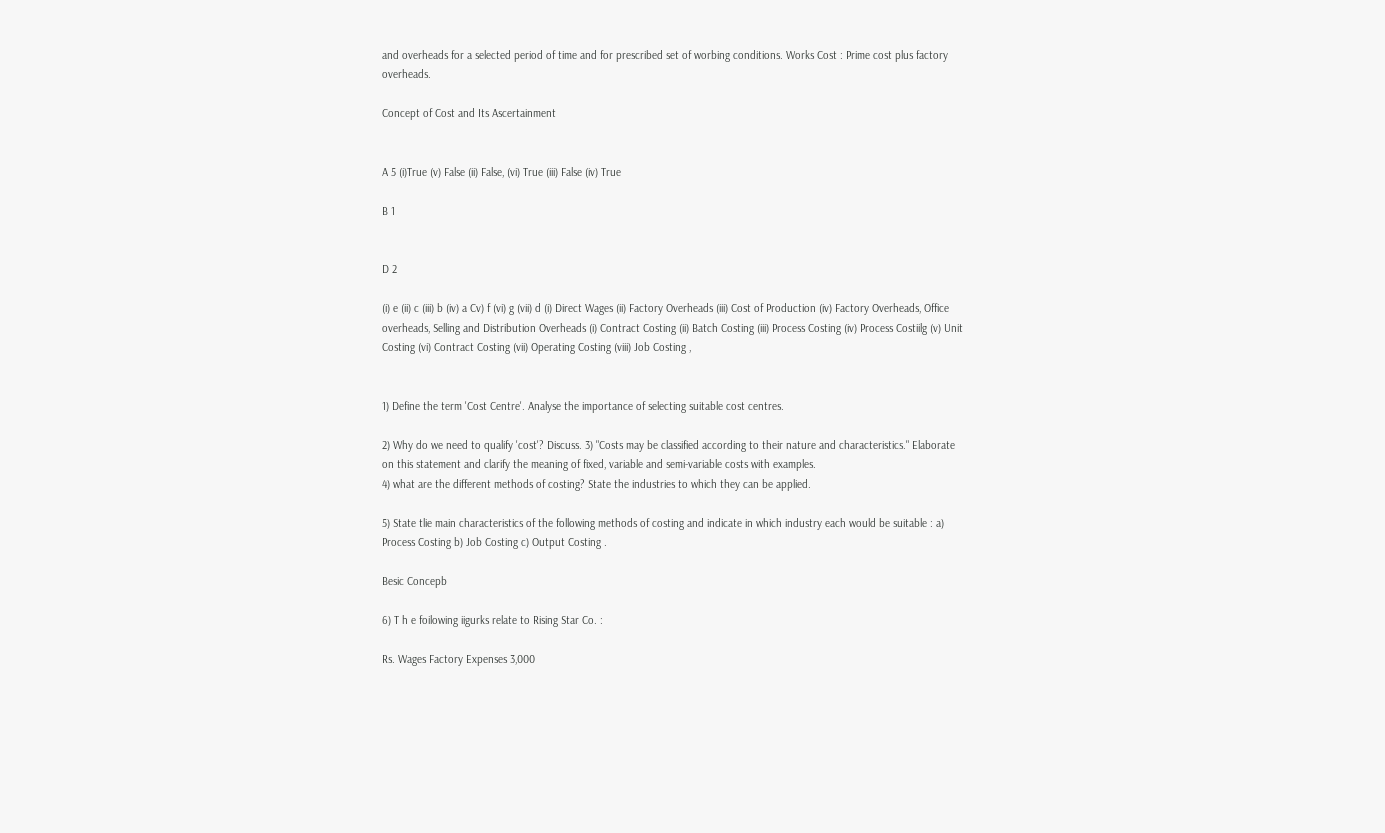and overheads for a selected period of time and for prescribed set of worbing conditions. Works Cost : Prime cost plus factory overheads.

Concept of Cost and Its Ascertainment


A 5 (i)True (v) False (ii) False, (vi) True (iii) False (iv) True

B 1


D 2

(i) e (ii) c (iii) b (iv) a Cv) f (vi) g (vii) d (i) Direct Wages (ii) Factory Overheads (iii) Cost of Production (iv) Factory Overheads, Office overheads, Selling and Distribution Overheads (i) Contract Costing (ii) Batch Costing (iii) Process Costing (iv) Process Costiilg (v) Unit Costing (vi) Contract Costing (vii) Operating Costing (viii) Job Costing ,


1) Define the term 'Cost Centre'. Analyse the importance of selecting suitable cost centres.

2) Why do we need to qualify 'cost'? Discuss. 3) "Costs may be classified according to their nature and characteristics." Elaborate on this statement and clarify the meaning of fixed, variable and semi-variable costs with examples.
4) what are the different methods of costing? State the industries to which they can be applied.

5) State tlie main characteristics of the following methods of costing and indicate in which industry each would be suitable : a) Process Costing b) Job Costing c) Output Costing .

Besic Concepb

6) T h e foilowing iigurks relate to Rising Star Co. :

Rs. Wages Factory Expenses 3,000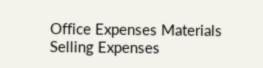Office Expenses Materials Selling Expenses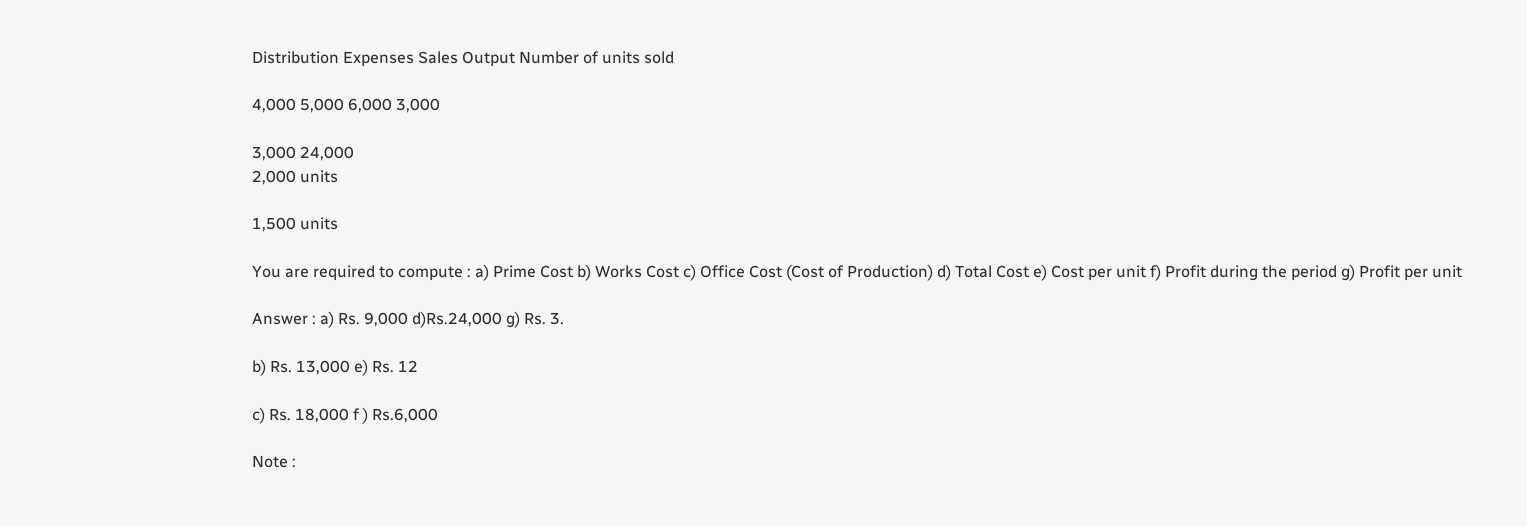Distribution Expenses Sales Output Number of units sold

4,000 5,000 6,000 3,000

3,000 24,000
2,000 units

1,500 units

You are required to compute : a) Prime Cost b) Works Cost c) Office Cost (Cost of Production) d) Total Cost e) Cost per unit f) Profit during the period g) Profit per unit

Answer : a) Rs. 9,000 d)Rs.24,000 g) Rs. 3.

b) Rs. 13,000 e) Rs. 12

c) Rs. 18,000 f ) Rs.6,000

Note :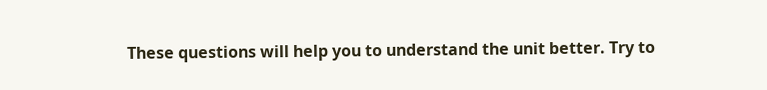These questions will help you to understand the unit better. Try to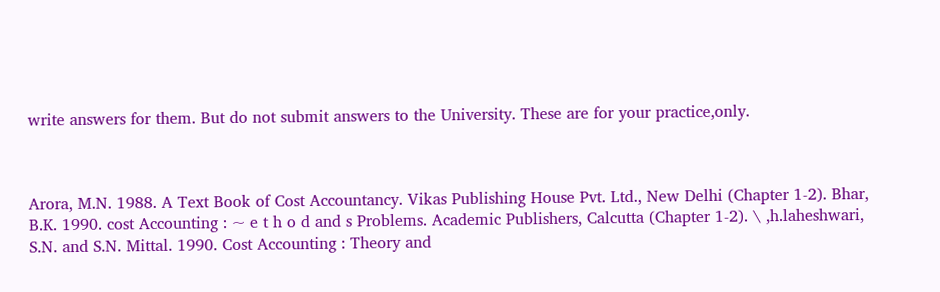write answers for them. But do not submit answers to the University. These are for your practice,only.



Arora, M.N. 1988. A Text Book of Cost Accountancy. Vikas Publishing House Pvt. Ltd., New Delhi (Chapter 1-2). Bhar, B.K. 1990. cost Accounting : ~ e t h o d and s Problems. Academic Publishers, Calcutta (Chapter 1-2). \ ,h.laheshwari, S.N. and S.N. Mittal. 1990. Cost Accounting : Theory and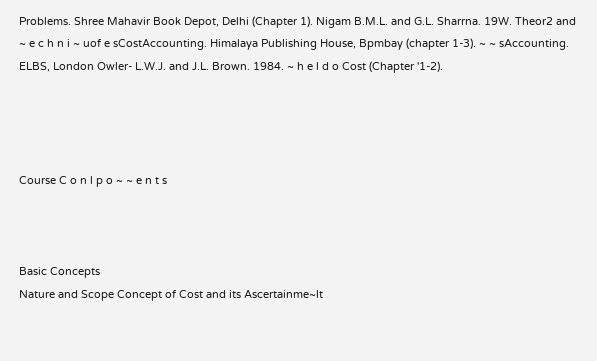Problems. Shree Mahavir Book Depot, Delhi (Chapter 1). Nigam B.M.L. and G.L. Sharrna. 19W. Theor2 and ~ e c h n i ~ uof e sCostAccounting. Himalaya Publishing House, Bpmbay (chapter 1-3). ~ ~ sAccounting. ELBS, London Owler- L.W.J. and J.L. Brown. 1984. ~ h e l d o Cost (Chapter '1-2).




Course C o n l p o ~ ~ e n t s



Basic Concepts
Nature and Scope Concept of Cost and its Ascertainme~lt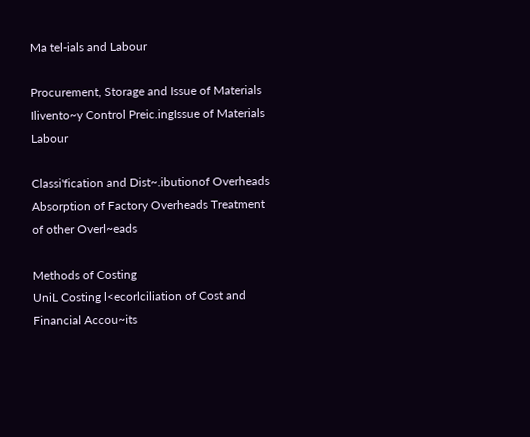Ma tel-ials and Labour

Procurement, Storage and Issue of Materials Ilivento~y Control Preic.ingIssue of Materials Labour

Classi'fication and Dist~.ibutionof Overheads Absorption of Factory Overheads Treatment of other Overl~eads

Methods of Costing
UniL Costing l<ecorlciliation of Cost and Financial Accou~its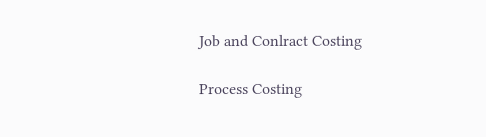Job and Conlract Costing

Process Costing